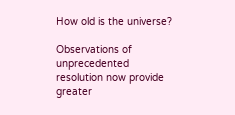How old is the universe?

Observations of unprecedented resolution now provide greater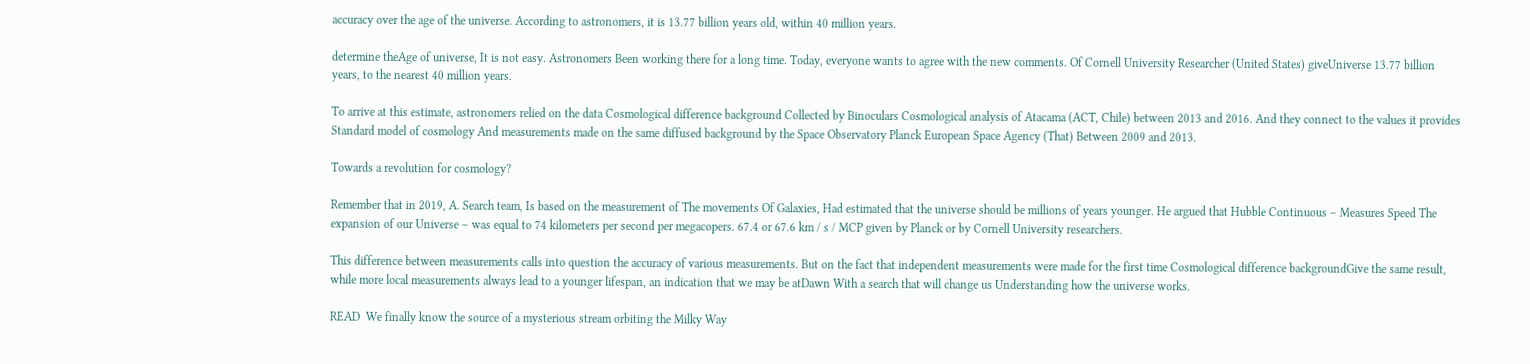accuracy over the age of the universe. According to astronomers, it is 13.77 billion years old, within 40 million years.

determine theAge of universe, It is not easy. Astronomers Been working there for a long time. Today, everyone wants to agree with the new comments. Of Cornell University Researcher (United States) giveUniverse 13.77 billion years, to the nearest 40 million years.

To arrive at this estimate, astronomers relied on the data Cosmological difference background Collected by Binoculars Cosmological analysis of Atacama (ACT, Chile) between 2013 and 2016. And they connect to the values it provides Standard model of cosmology And measurements made on the same diffused background by the Space Observatory Planck European Space Agency (That) Between 2009 and 2013.

Towards a revolution for cosmology?

Remember that in 2019, A. Search team, Is based on the measurement of The movements Of Galaxies, Had estimated that the universe should be millions of years younger. He argued that Hubble Continuous – Measures Speed The expansion of our Universe – was equal to 74 kilometers per second per megacopers. 67.4 or 67.6 km / s / MCP given by Planck or by Cornell University researchers.

This difference between measurements calls into question the accuracy of various measurements. But on the fact that independent measurements were made for the first time Cosmological difference backgroundGive the same result, while more local measurements always lead to a younger lifespan, an indication that we may be atDawn With a search that will change us Understanding how the universe works.

READ  We finally know the source of a mysterious stream orbiting the Milky Way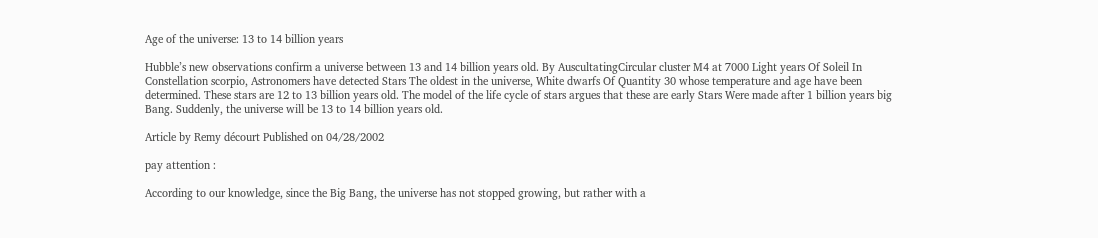Age of the universe: 13 to 14 billion years

Hubble’s new observations confirm a universe between 13 and 14 billion years old. By AuscultatingCircular cluster M4 at 7000 Light years Of Soleil In Constellation scorpio, Astronomers have detected Stars The oldest in the universe, White dwarfs Of Quantity 30 whose temperature and age have been determined. These stars are 12 to 13 billion years old. The model of the life cycle of stars argues that these are early Stars Were made after 1 billion years big Bang. Suddenly, the universe will be 13 to 14 billion years old.

Article by Remy décourt Published on 04/28/2002

pay attention :

According to our knowledge, since the Big Bang, the universe has not stopped growing, but rather with a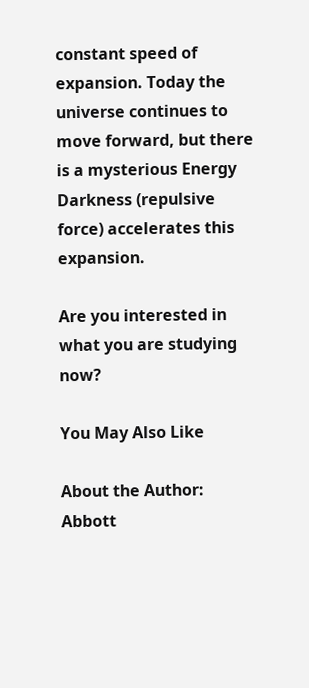constant speed of expansion. Today the universe continues to move forward, but there is a mysterious Energy Darkness (repulsive force) accelerates this expansion.

Are you interested in what you are studying now?

You May Also Like

About the Author: Abbott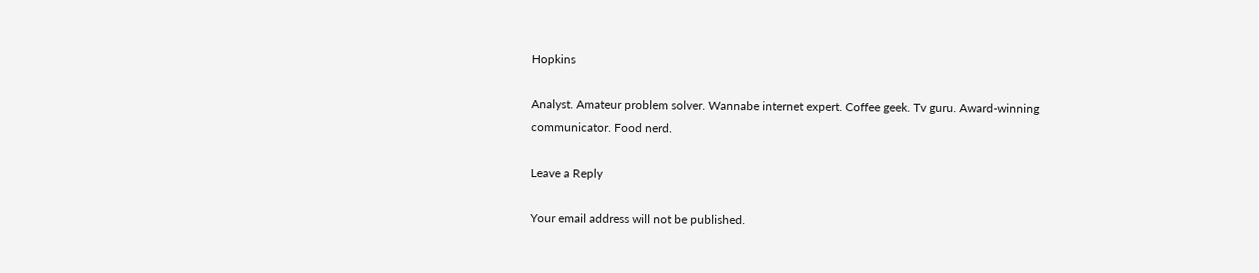Hopkins

Analyst. Amateur problem solver. Wannabe internet expert. Coffee geek. Tv guru. Award-winning communicator. Food nerd.

Leave a Reply

Your email address will not be published.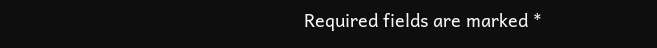Required fields are marked *